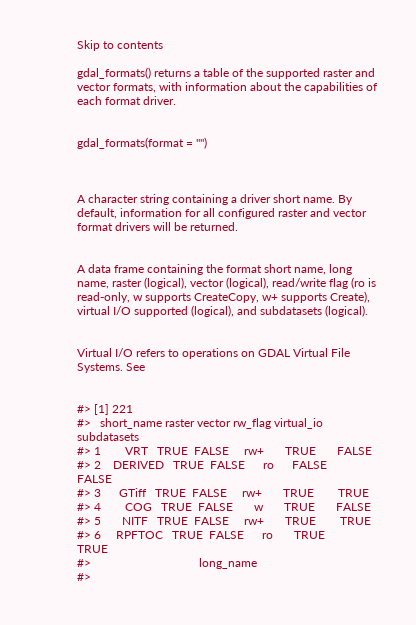Skip to contents

gdal_formats() returns a table of the supported raster and vector formats, with information about the capabilities of each format driver.


gdal_formats(format = "")



A character string containing a driver short name. By default, information for all configured raster and vector format drivers will be returned.


A data frame containing the format short name, long name, raster (logical), vector (logical), read/write flag (ro is read-only, w supports CreateCopy, w+ supports Create), virtual I/O supported (logical), and subdatasets (logical).


Virtual I/O refers to operations on GDAL Virtual File Systems. See


#> [1] 221
#>   short_name raster vector rw_flag virtual_io subdatasets
#> 1        VRT   TRUE  FALSE     rw+       TRUE       FALSE
#> 2    DERIVED   TRUE  FALSE      ro      FALSE       FALSE
#> 3      GTiff   TRUE  FALSE     rw+       TRUE        TRUE
#> 4        COG   TRUE  FALSE       w       TRUE       FALSE
#> 5       NITF   TRUE  FALSE     rw+       TRUE        TRUE
#> 6     RPFTOC   TRUE  FALSE      ro       TRUE        TRUE
#>                                    long_name
#>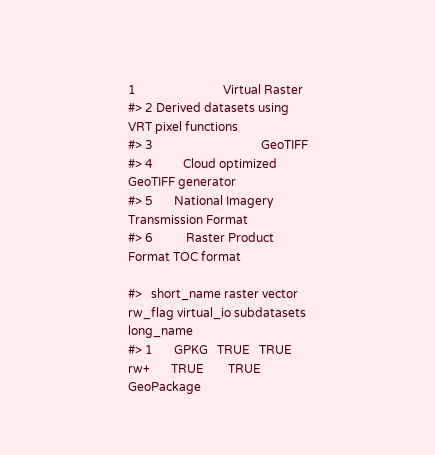1                             Virtual Raster
#> 2 Derived datasets using VRT pixel functions
#> 3                                    GeoTIFF
#> 4          Cloud optimized GeoTIFF generator
#> 5       National Imagery Transmission Format
#> 6           Raster Product Format TOC format

#>   short_name raster vector rw_flag virtual_io subdatasets  long_name
#> 1       GPKG   TRUE   TRUE     rw+       TRUE        TRUE GeoPackage